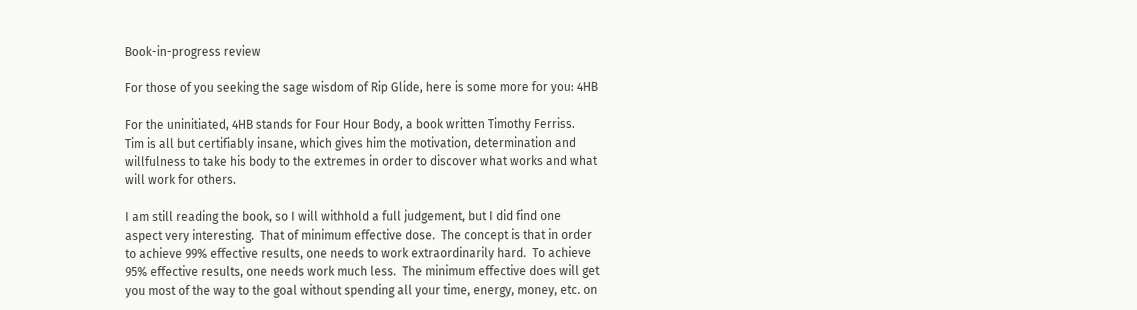Book-in-progress review

For those of you seeking the sage wisdom of Rip Glide, here is some more for you: 4HB

For the uninitiated, 4HB stands for Four Hour Body, a book written Timothy Ferriss.  Tim is all but certifiably insane, which gives him the motivation, determination and willfulness to take his body to the extremes in order to discover what works and what will work for others.

I am still reading the book, so I will withhold a full judgement, but I did find one aspect very interesting.  That of minimum effective dose.  The concept is that in order to achieve 99% effective results, one needs to work extraordinarily hard.  To achieve 95% effective results, one needs work much less.  The minimum effective does will get you most of the way to the goal without spending all your time, energy, money, etc. on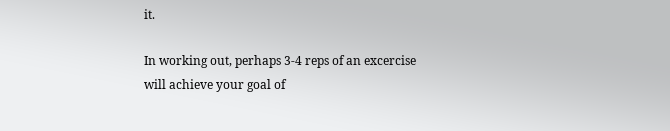it.

In working out, perhaps 3-4 reps of an excercise will achieve your goal of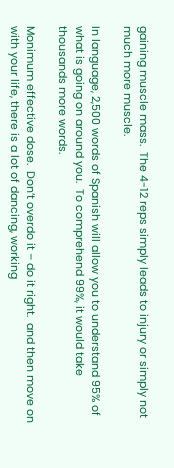gaining muscle mass.  The 4-12 reps simply leads to injury or simply not much more muscle.

In language, 2,500 words of Spanish will allow you to understand 95% of what is going on around you.  To comprehend 99%, it would take thousands more words.

Monimum effective dose.  Don’t overdo it – do it right.  and then move on with your life, there is a lot of dancing, working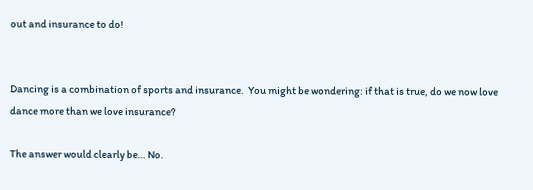out and insurance to do!


Dancing is a combination of sports and insurance.  You might be wondering: if that is true, do we now love dance more than we love insurance?

The answer would clearly be… No.